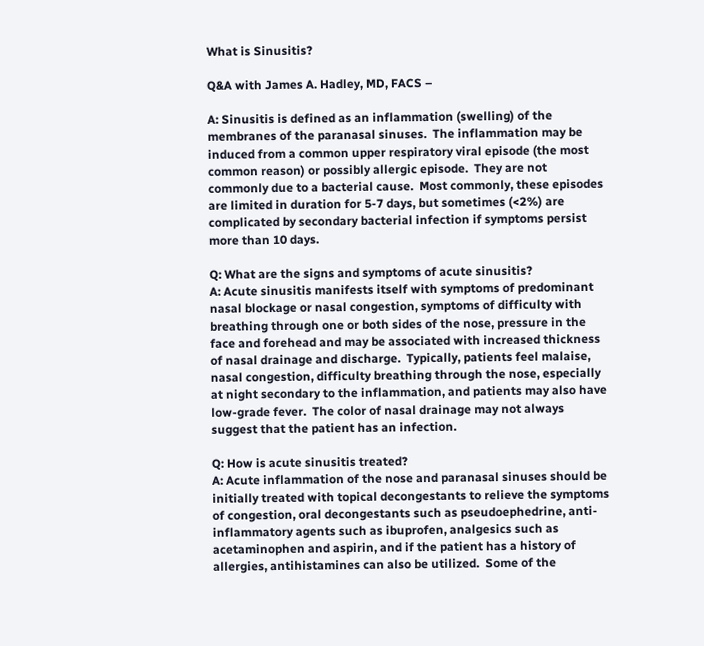What is Sinusitis?

Q&A with James A. Hadley, MD, FACS –

A: Sinusitis is defined as an inflammation (swelling) of the membranes of the paranasal sinuses.  The inflammation may be induced from a common upper respiratory viral episode (the most common reason) or possibly allergic episode.  They are not commonly due to a bacterial cause.  Most commonly, these episodes are limited in duration for 5-7 days, but sometimes (<2%) are complicated by secondary bacterial infection if symptoms persist more than 10 days.

Q: What are the signs and symptoms of acute sinusitis?
A: Acute sinusitis manifests itself with symptoms of predominant nasal blockage or nasal congestion, symptoms of difficulty with breathing through one or both sides of the nose, pressure in the face and forehead and may be associated with increased thickness of nasal drainage and discharge.  Typically, patients feel malaise, nasal congestion, difficulty breathing through the nose, especially at night secondary to the inflammation, and patients may also have low-grade fever.  The color of nasal drainage may not always suggest that the patient has an infection.

Q: How is acute sinusitis treated?
A: Acute inflammation of the nose and paranasal sinuses should be initially treated with topical decongestants to relieve the symptoms of congestion, oral decongestants such as pseudoephedrine, anti-inflammatory agents such as ibuprofen, analgesics such as acetaminophen and aspirin, and if the patient has a history of allergies, antihistamines can also be utilized.  Some of the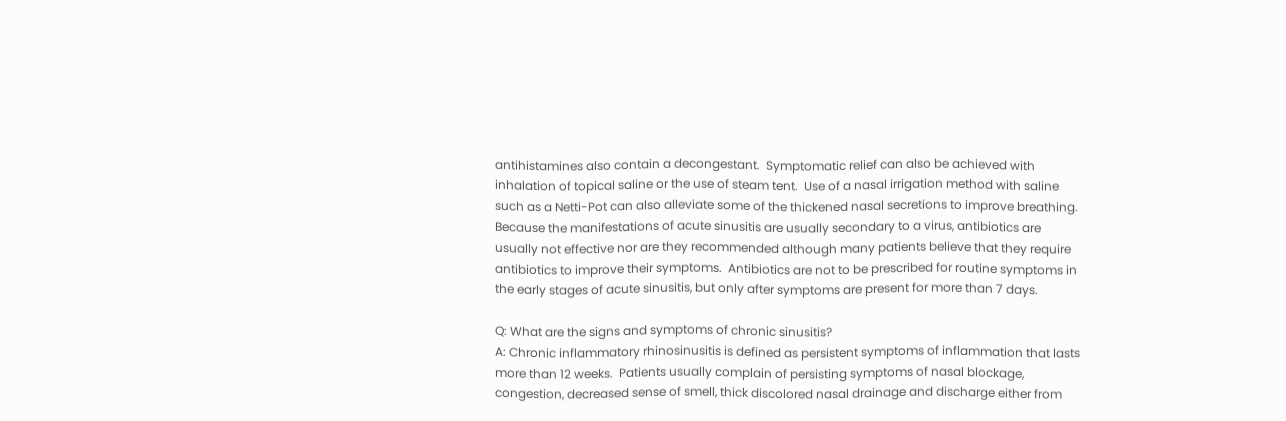antihistamines also contain a decongestant.  Symptomatic relief can also be achieved with inhalation of topical saline or the use of steam tent.  Use of a nasal irrigation method with saline such as a Netti-Pot can also alleviate some of the thickened nasal secretions to improve breathing.  Because the manifestations of acute sinusitis are usually secondary to a virus, antibiotics are usually not effective nor are they recommended although many patients believe that they require antibiotics to improve their symptoms.  Antibiotics are not to be prescribed for routine symptoms in the early stages of acute sinusitis, but only after symptoms are present for more than 7 days.

Q: What are the signs and symptoms of chronic sinusitis?
A: Chronic inflammatory rhinosinusitis is defined as persistent symptoms of inflammation that lasts more than 12 weeks.  Patients usually complain of persisting symptoms of nasal blockage, congestion, decreased sense of smell, thick discolored nasal drainage and discharge either from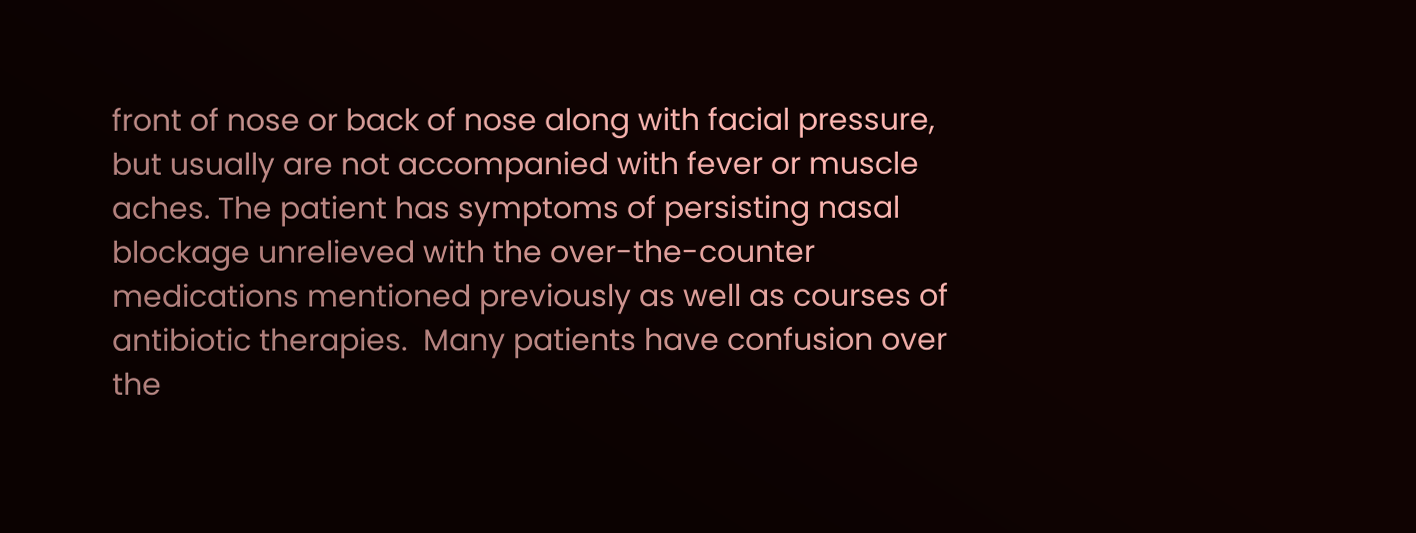front of nose or back of nose along with facial pressure, but usually are not accompanied with fever or muscle aches. The patient has symptoms of persisting nasal blockage unrelieved with the over-the-counter medications mentioned previously as well as courses of antibiotic therapies.  Many patients have confusion over the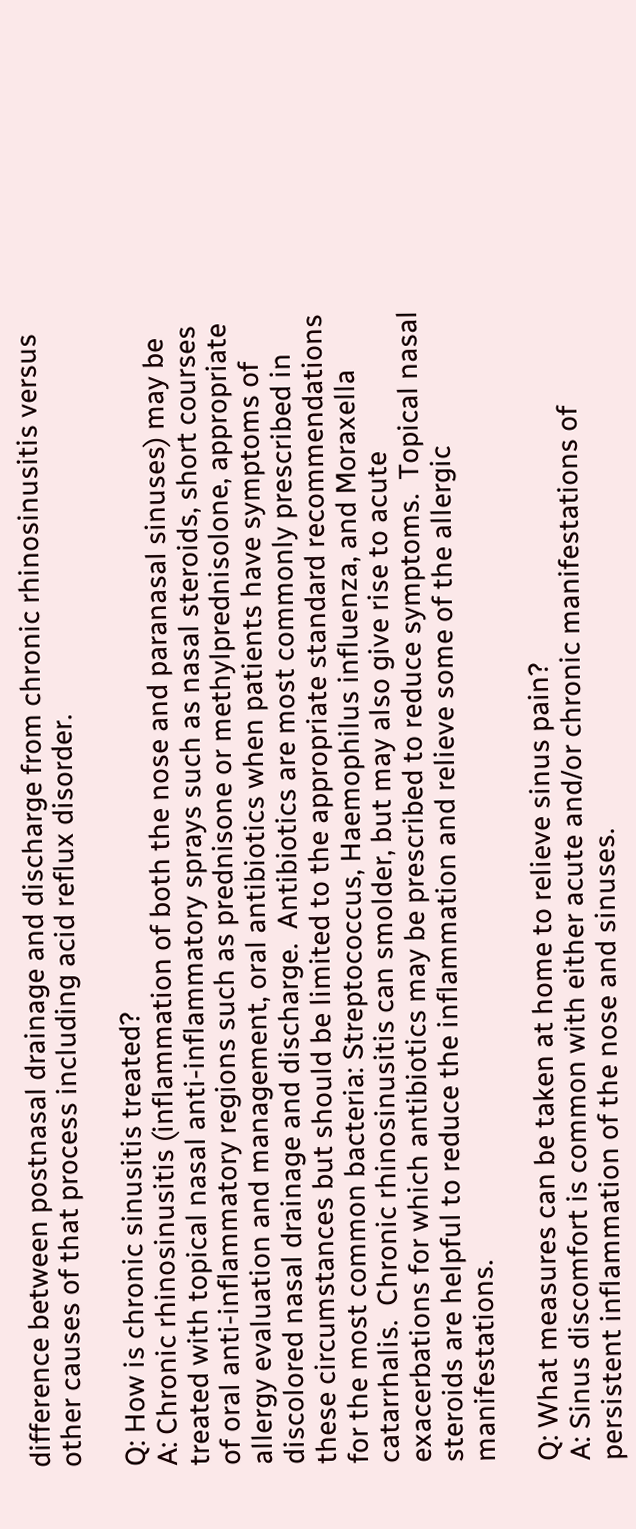difference between postnasal drainage and discharge from chronic rhinosinusitis versus other causes of that process including acid reflux disorder.

Q: How is chronic sinusitis treated?
A: Chronic rhinosinusitis (inflammation of both the nose and paranasal sinuses) may be treated with topical nasal anti-inflammatory sprays such as nasal steroids, short courses of oral anti-inflammatory regions such as prednisone or methylprednisolone, appropriate allergy evaluation and management, oral antibiotics when patients have symptoms of discolored nasal drainage and discharge.  Antibiotics are most commonly prescribed in these circumstances but should be limited to the appropriate standard recommendations for the most common bacteria: Streptococcus, Haemophilus influenza, and Moraxella catarrhalis.  Chronic rhinosinusitis can smolder, but may also give rise to acute exacerbations for which antibiotics may be prescribed to reduce symptoms.  Topical nasal steroids are helpful to reduce the inflammation and relieve some of the allergic manifestations.

Q: What measures can be taken at home to relieve sinus pain?
A: Sinus discomfort is common with either acute and/or chronic manifestations of persistent inflammation of the nose and sinuses.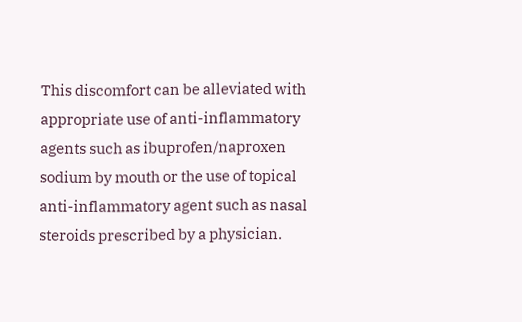This discomfort can be alleviated with appropriate use of anti-inflammatory agents such as ibuprofen/naproxen sodium by mouth or the use of topical anti-inflammatory agent such as nasal steroids prescribed by a physician.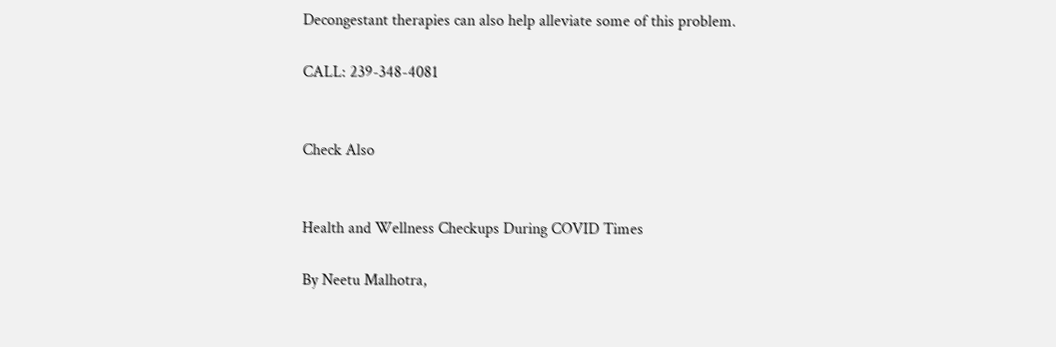Decongestant therapies can also help alleviate some of this problem.

CALL: 239-348-4081


Check Also


Health and Wellness Checkups During COVID Times

By Neetu Malhotra,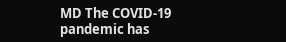MD The COVID-19 pandemic has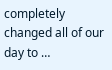completely changed all of our day to …